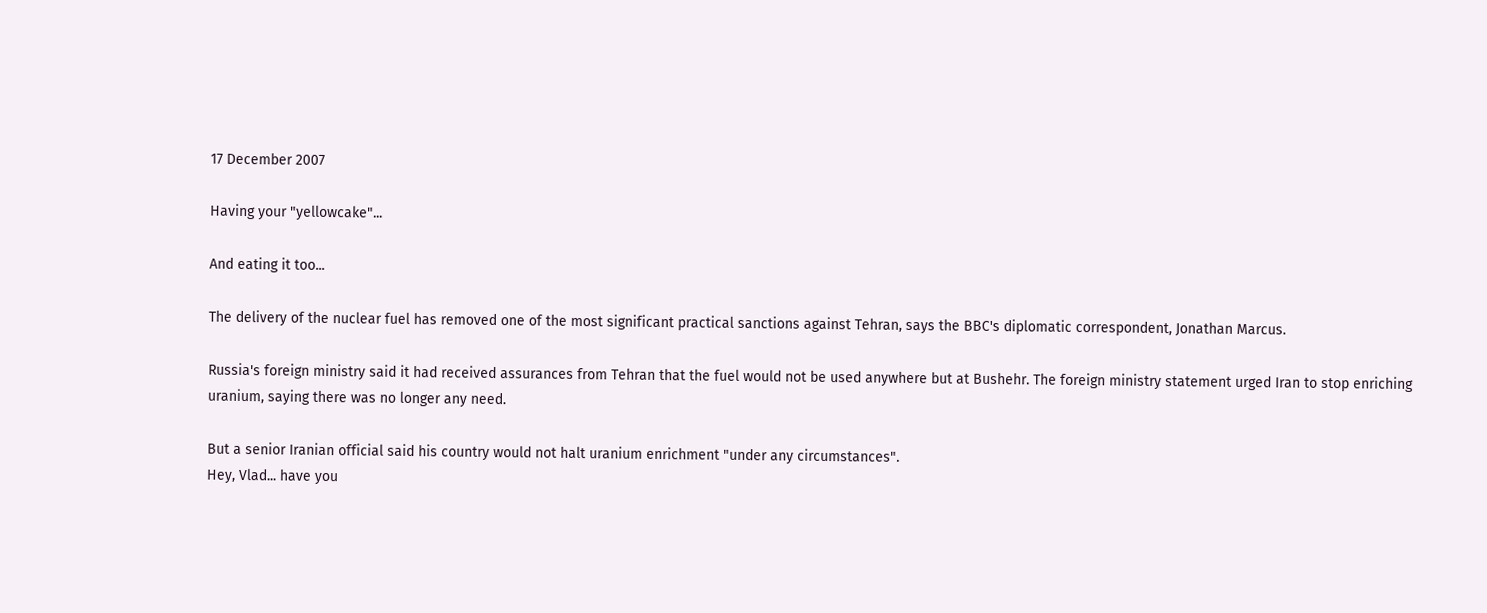17 December 2007

Having your "yellowcake"...

And eating it too...

The delivery of the nuclear fuel has removed one of the most significant practical sanctions against Tehran, says the BBC's diplomatic correspondent, Jonathan Marcus.

Russia's foreign ministry said it had received assurances from Tehran that the fuel would not be used anywhere but at Bushehr. The foreign ministry statement urged Iran to stop enriching uranium, saying there was no longer any need.

But a senior Iranian official said his country would not halt uranium enrichment "under any circumstances".
Hey, Vlad... have you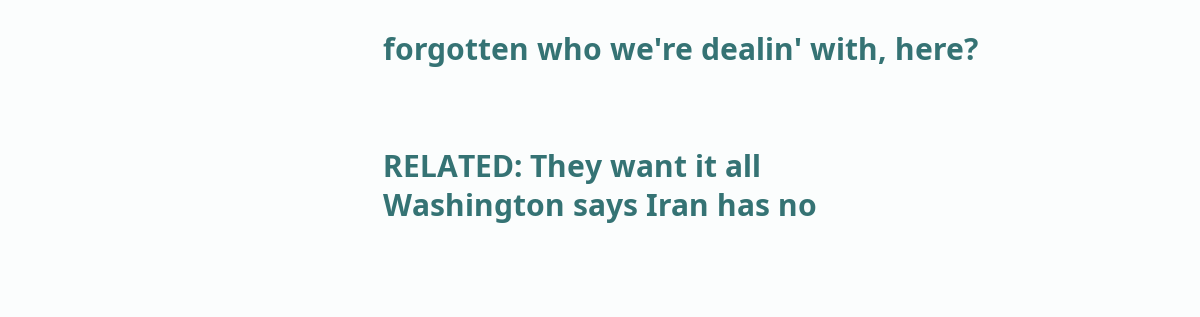forgotten who we're dealin' with, here?


RELATED: They want it all
Washington says Iran has no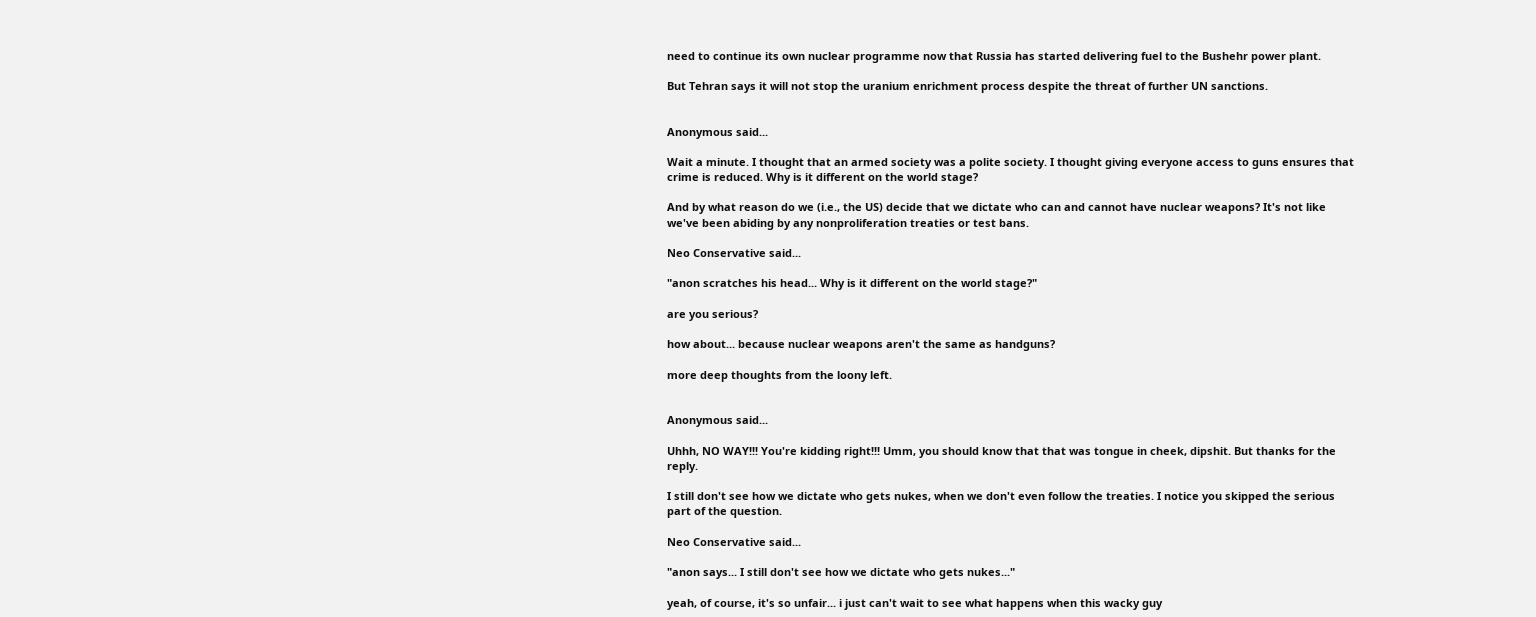need to continue its own nuclear programme now that Russia has started delivering fuel to the Bushehr power plant.

But Tehran says it will not stop the uranium enrichment process despite the threat of further UN sanctions.


Anonymous said...

Wait a minute. I thought that an armed society was a polite society. I thought giving everyone access to guns ensures that crime is reduced. Why is it different on the world stage?

And by what reason do we (i.e., the US) decide that we dictate who can and cannot have nuclear weapons? It's not like we've been abiding by any nonproliferation treaties or test bans.

Neo Conservative said...

"anon scratches his head... Why is it different on the world stage?"

are you serious?

how about... because nuclear weapons aren't the same as handguns?

more deep thoughts from the loony left.


Anonymous said...

Uhhh, NO WAY!!! You're kidding right!!! Umm, you should know that that was tongue in cheek, dipshit. But thanks for the reply.

I still don't see how we dictate who gets nukes, when we don't even follow the treaties. I notice you skipped the serious part of the question.

Neo Conservative said...

"anon says... I still don't see how we dictate who gets nukes..."

yeah, of course, it's so unfair... i just can't wait to see what happens when this wacky guy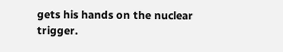gets his hands on the nuclear trigger.